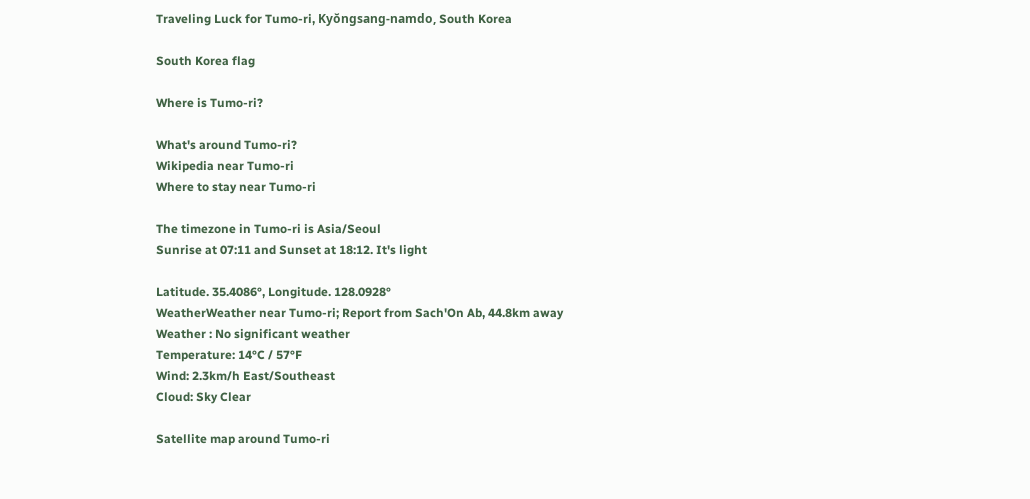Traveling Luck for Tumo-ri, Kyŏngsang-namdo, South Korea

South Korea flag

Where is Tumo-ri?

What's around Tumo-ri?
Wikipedia near Tumo-ri
Where to stay near Tumo-ri

The timezone in Tumo-ri is Asia/Seoul
Sunrise at 07:11 and Sunset at 18:12. It's light

Latitude. 35.4086°, Longitude. 128.0928°
WeatherWeather near Tumo-ri; Report from Sach'On Ab, 44.8km away
Weather : No significant weather
Temperature: 14°C / 57°F
Wind: 2.3km/h East/Southeast
Cloud: Sky Clear

Satellite map around Tumo-ri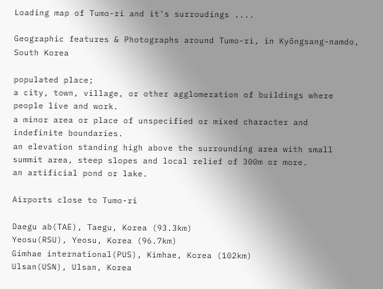Loading map of Tumo-ri and it's surroudings ....

Geographic features & Photographs around Tumo-ri, in Kyŏngsang-namdo, South Korea

populated place;
a city, town, village, or other agglomeration of buildings where people live and work.
a minor area or place of unspecified or mixed character and indefinite boundaries.
an elevation standing high above the surrounding area with small summit area, steep slopes and local relief of 300m or more.
an artificial pond or lake.

Airports close to Tumo-ri

Daegu ab(TAE), Taegu, Korea (93.3km)
Yeosu(RSU), Yeosu, Korea (96.7km)
Gimhae international(PUS), Kimhae, Korea (102km)
Ulsan(USN), Ulsan, Korea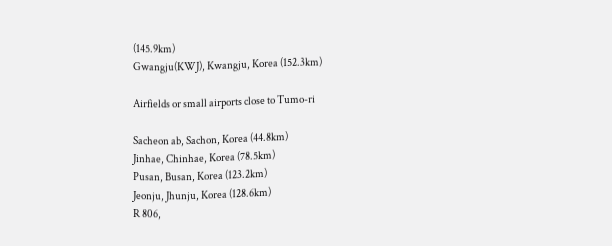(145.9km)
Gwangju(KWJ), Kwangju, Korea (152.3km)

Airfields or small airports close to Tumo-ri

Sacheon ab, Sachon, Korea (44.8km)
Jinhae, Chinhae, Korea (78.5km)
Pusan, Busan, Korea (123.2km)
Jeonju, Jhunju, Korea (128.6km)
R 806,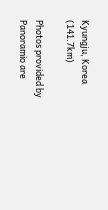Kyungju, Korea (141.7km)

Photos provided by Panoramio are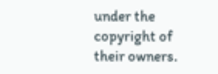under the copyright of their owners.